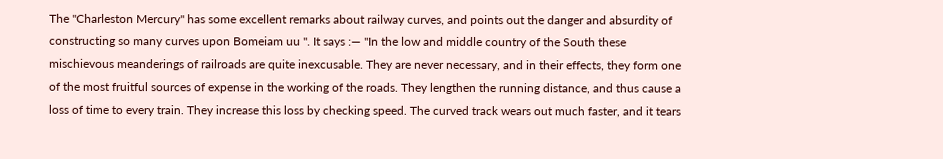The "Charleston Mercury" has some excellent remarks about railway curves, and points out the danger and absurdity of constructing so many curves upon Bomeiam uu ". It says :— "In the low and middle country of the South these mischievous meanderings of railroads are quite inexcusable. They are never necessary, and in their effects, they form one of the most fruitful sources of expense in the working of the roads. They lengthen the running distance, and thus cause a loss of time to every train. They increase this loss by checking speed. The curved track wears out much faster, and it tears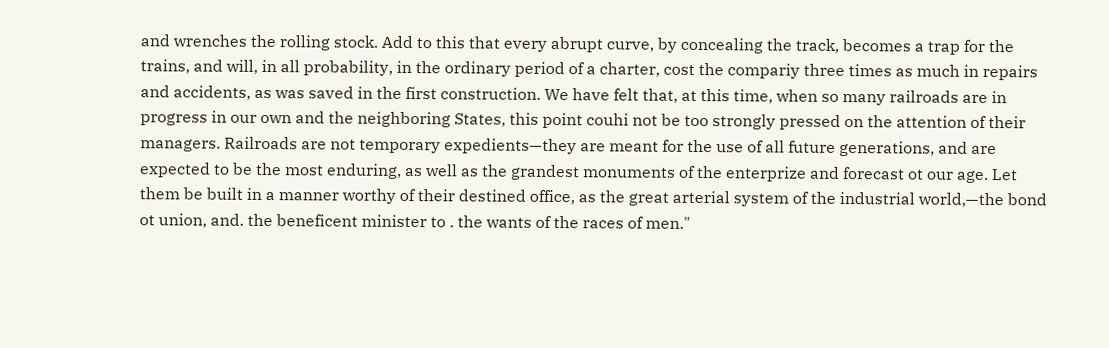and wrenches the rolling stock. Add to this that every abrupt curve, by concealing the track, becomes a trap for the trains, and will, in all probability, in the ordinary period of a charter, cost the compariy three times as much in repairs and accidents, as was saved in the first construction. We have felt that, at this time, when so many railroads are in progress in our own and the neighboring States, this point couhi not be too strongly pressed on the attention of their managers. Railroads are not temporary expedients—they are meant for the use of all future generations, and are expected to be the most enduring, as well as the grandest monuments of the enterprize and forecast ot our age. Let them be built in a manner worthy of their destined office, as the great arterial system of the industrial world,—the bond ot union, and. the beneficent minister to . the wants of the races of men."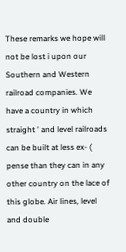These remarks we hope will not be lost i upon our Southern and Western railroad companies. We have a country in which straight ' and level railroads can be built at less ex- ( pense than they can in any other country on the lace of this globe. Air lines, level and double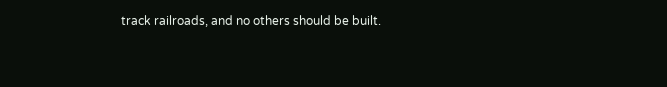track railroads, and no others should be built.